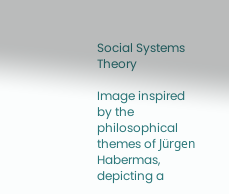Social Systems Theory

Image inspired by the philosophical themes of Jürgen Habermas, depicting a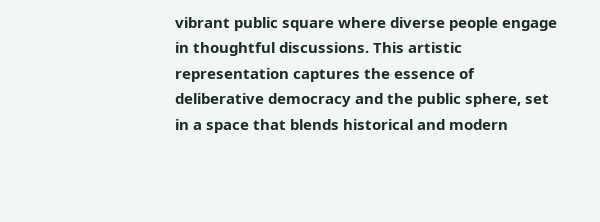vibrant public square where diverse people engage in thoughtful discussions. This artistic representation captures the essence of deliberative democracy and the public sphere, set in a space that blends historical and modern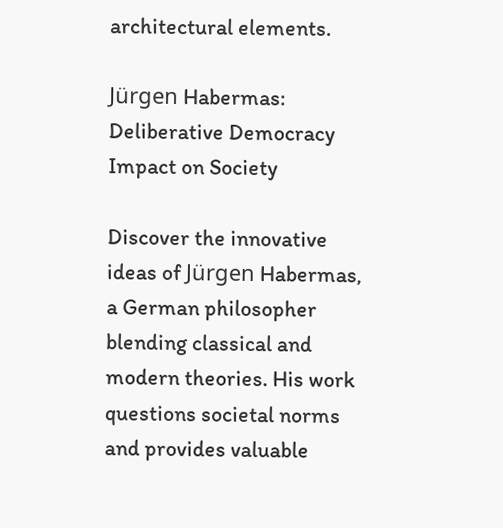architectural elements.

Jürgen Habermas: Deliberative Democracy Impact on Society

Discover the innovative ideas of Jürgen Habermas, a German philosopher blending classical and modern theories. His work questions societal norms and provides valuable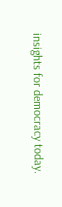insights for democracy today.